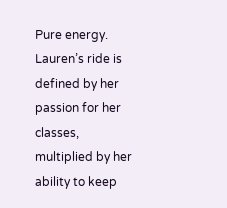Pure energy. Lauren’s ride is defined by her passion for her classes, multiplied by her ability to keep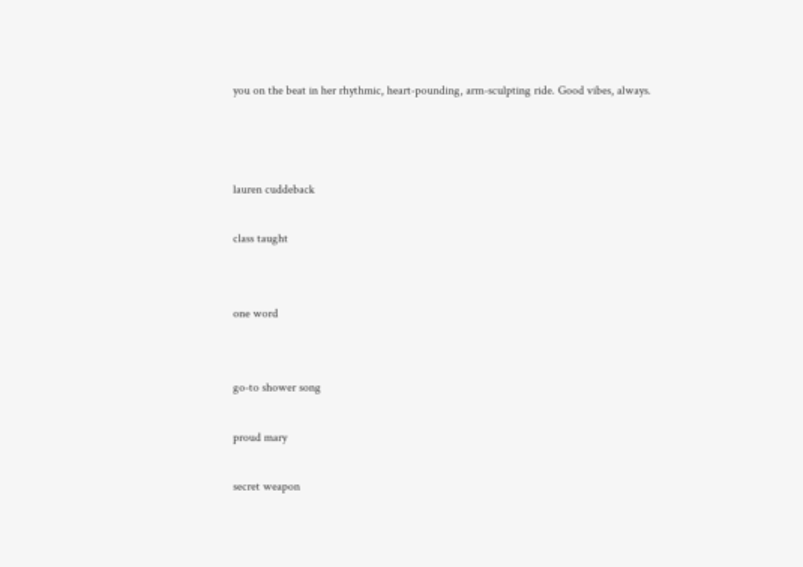you on the beat in her rhythmic, heart-pounding, arm-sculpting ride. Good vibes, always.



lauren cuddeback

class taught


one word


go-to shower song

proud mary

secret weapon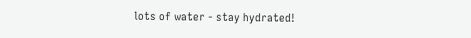lots of water - stay hydrated!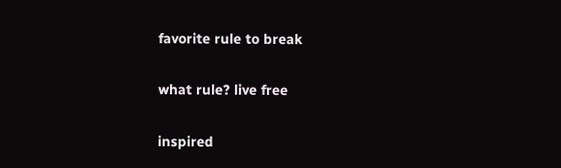favorite rule to break

what rule? live free

inspired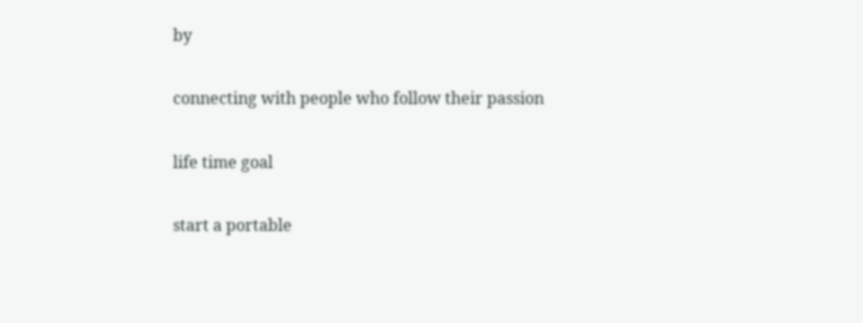by

connecting with people who follow their passion

life time goal

start a portable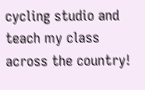cycling studio and teach my class across the country!